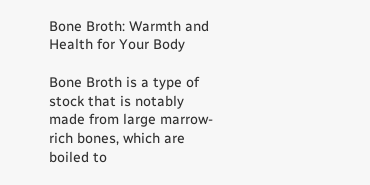Bone Broth: Warmth and Health for Your Body

Bone Broth is a type of stock that is notably made from large marrow-rich bones, which are boiled to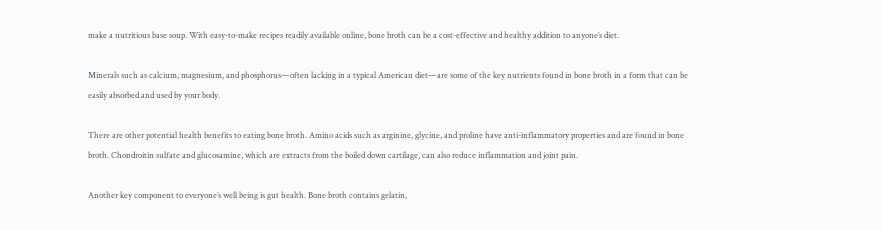make a nutritious base soup. With easy-to-make recipes readily available online, bone broth can be a cost-effective and healthy addition to anyone’s diet.

Minerals such as calcium, magnesium, and phosphorus—often lacking in a typical American diet—are some of the key nutrients found in bone broth in a form that can be easily absorbed and used by your body.

There are other potential health benefits to eating bone broth. Amino acids such as arginine, glycine, and proline have anti-inflammatory properties and are found in bone broth. Chondroitin sulfate and glucosamine, which are extracts from the boiled down cartilage, can also reduce inflammation and joint pain.

Another key component to everyone’s well being is gut health. Bone broth contains gelatin,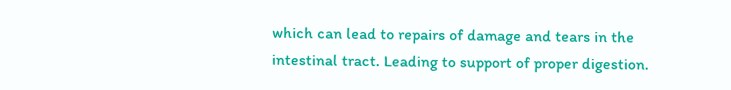which can lead to repairs of damage and tears in the intestinal tract. Leading to support of proper digestion.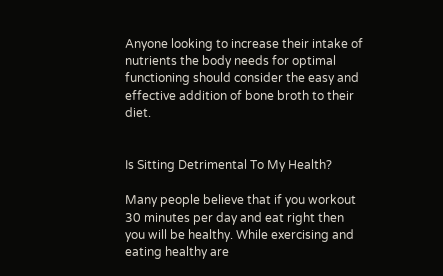Anyone looking to increase their intake of nutrients the body needs for optimal functioning should consider the easy and effective addition of bone broth to their diet.


Is Sitting Detrimental To My Health?

Many people believe that if you workout 30 minutes per day and eat right then you will be healthy. While exercising and eating healthy are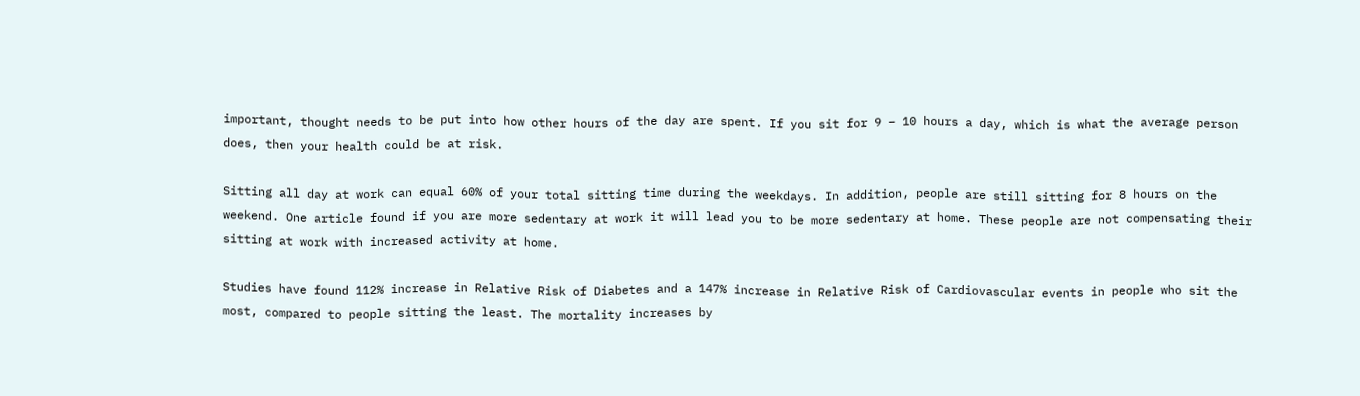important, thought needs to be put into how other hours of the day are spent. If you sit for 9 – 10 hours a day, which is what the average person does, then your health could be at risk.

Sitting all day at work can equal 60% of your total sitting time during the weekdays. In addition, people are still sitting for 8 hours on the weekend. One article found if you are more sedentary at work it will lead you to be more sedentary at home. These people are not compensating their sitting at work with increased activity at home.

Studies have found 112% increase in Relative Risk of Diabetes and a 147% increase in Relative Risk of Cardiovascular events in people who sit the most, compared to people sitting the least. The mortality increases by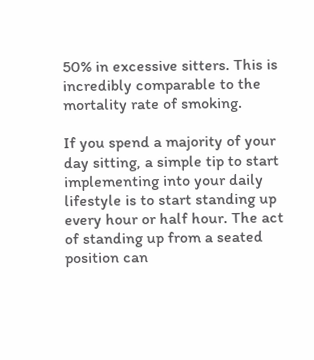50% in excessive sitters. This is incredibly comparable to the mortality rate of smoking.

If you spend a majority of your day sitting, a simple tip to start implementing into your daily lifestyle is to start standing up every hour or half hour. The act of standing up from a seated position can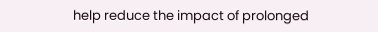help reduce the impact of prolonged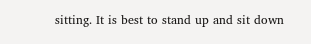sitting. It is best to stand up and sit down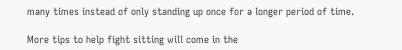many times instead of only standing up once for a longer period of time.

More tips to help fight sitting will come in the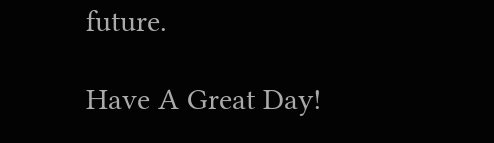future.

Have A Great Day!